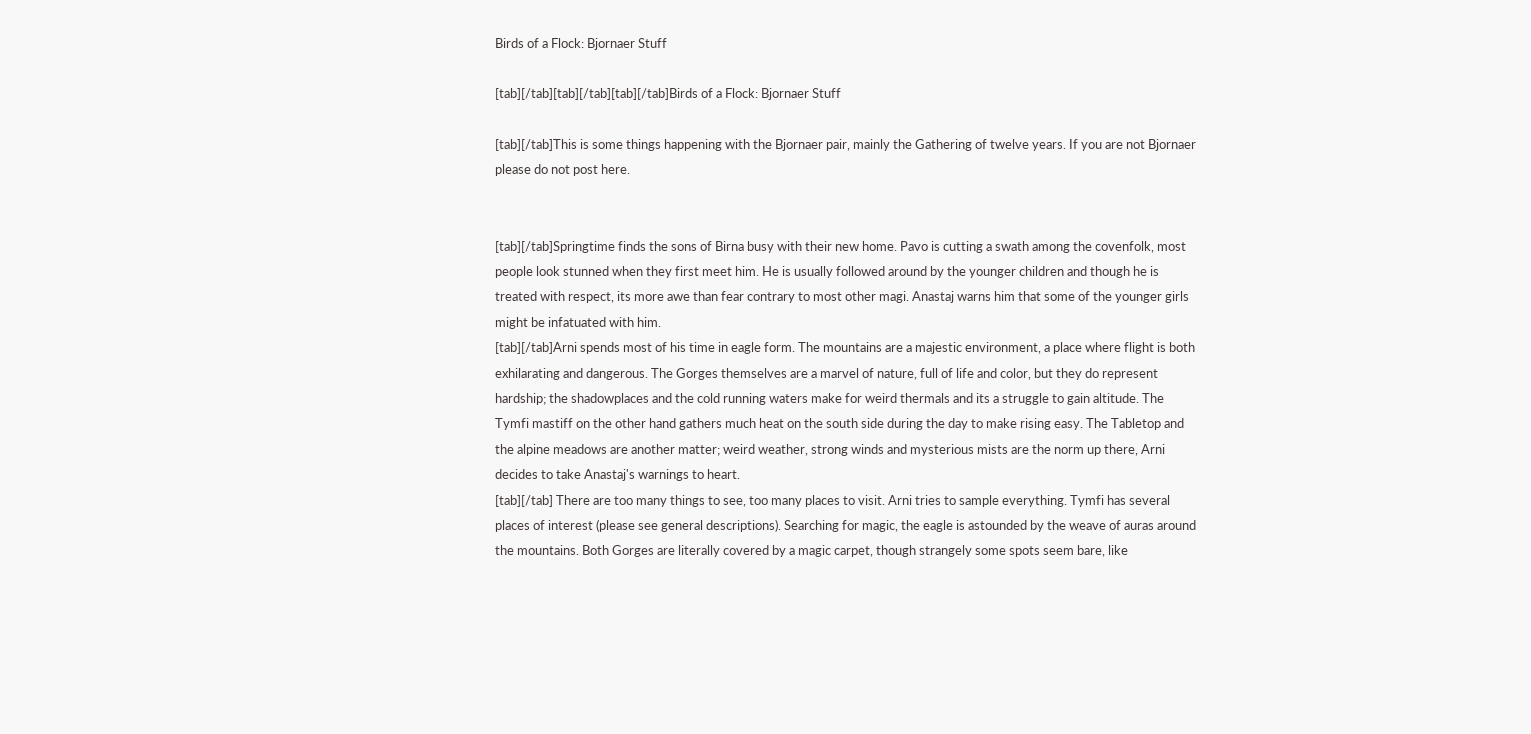Birds of a Flock: Bjornaer Stuff

[tab][/tab][tab][/tab][tab][/tab]Birds of a Flock: Bjornaer Stuff

[tab][/tab]This is some things happening with the Bjornaer pair, mainly the Gathering of twelve years. If you are not Bjornaer please do not post here.


[tab][/tab]Springtime finds the sons of Birna busy with their new home. Pavo is cutting a swath among the covenfolk, most people look stunned when they first meet him. He is usually followed around by the younger children and though he is treated with respect, its more awe than fear contrary to most other magi. Anastaj warns him that some of the younger girls might be infatuated with him.
[tab][/tab]Arni spends most of his time in eagle form. The mountains are a majestic environment, a place where flight is both exhilarating and dangerous. The Gorges themselves are a marvel of nature, full of life and color, but they do represent hardship; the shadowplaces and the cold running waters make for weird thermals and its a struggle to gain altitude. The Tymfi mastiff on the other hand gathers much heat on the south side during the day to make rising easy. The Tabletop and the alpine meadows are another matter; weird weather, strong winds and mysterious mists are the norm up there, Arni decides to take Anastaj's warnings to heart.
[tab][/tab] There are too many things to see, too many places to visit. Arni tries to sample everything. Tymfi has several places of interest (please see general descriptions). Searching for magic, the eagle is astounded by the weave of auras around the mountains. Both Gorges are literally covered by a magic carpet, though strangely some spots seem bare, like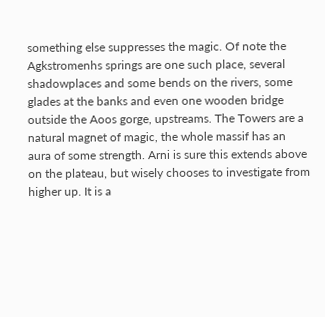something else suppresses the magic. Of note the Agkstromenhs springs are one such place, several shadowplaces and some bends on the rivers, some glades at the banks and even one wooden bridge outside the Aoos gorge, upstreams. The Towers are a natural magnet of magic, the whole massif has an aura of some strength. Arni is sure this extends above on the plateau, but wisely chooses to investigate from higher up. It is a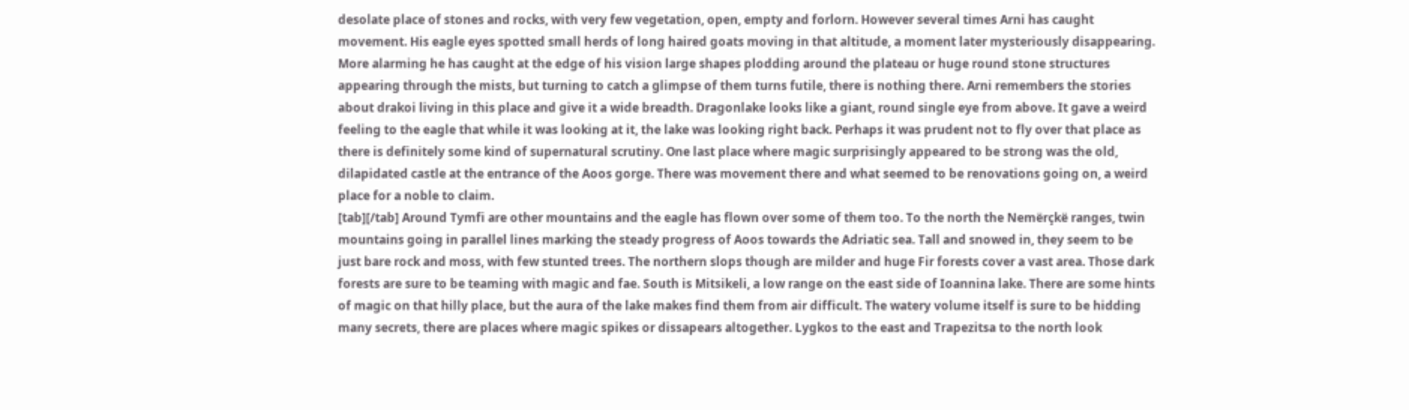desolate place of stones and rocks, with very few vegetation, open, empty and forlorn. However several times Arni has caught movement. His eagle eyes spotted small herds of long haired goats moving in that altitude, a moment later mysteriously disappearing. More alarming he has caught at the edge of his vision large shapes plodding around the plateau or huge round stone structures appearing through the mists, but turning to catch a glimpse of them turns futile, there is nothing there. Arni remembers the stories about drakoi living in this place and give it a wide breadth. Dragonlake looks like a giant, round single eye from above. It gave a weird feeling to the eagle that while it was looking at it, the lake was looking right back. Perhaps it was prudent not to fly over that place as there is definitely some kind of supernatural scrutiny. One last place where magic surprisingly appeared to be strong was the old, dilapidated castle at the entrance of the Aoos gorge. There was movement there and what seemed to be renovations going on, a weird place for a noble to claim.
[tab][/tab] Around Tymfi are other mountains and the eagle has flown over some of them too. To the north the Nemërçkë ranges, twin mountains going in parallel lines marking the steady progress of Aoos towards the Adriatic sea. Tall and snowed in, they seem to be just bare rock and moss, with few stunted trees. The northern slops though are milder and huge Fir forests cover a vast area. Those dark forests are sure to be teaming with magic and fae. South is Mitsikeli, a low range on the east side of Ioannina lake. There are some hints of magic on that hilly place, but the aura of the lake makes find them from air difficult. The watery volume itself is sure to be hidding many secrets, there are places where magic spikes or dissapears altogether. Lygkos to the east and Trapezitsa to the north look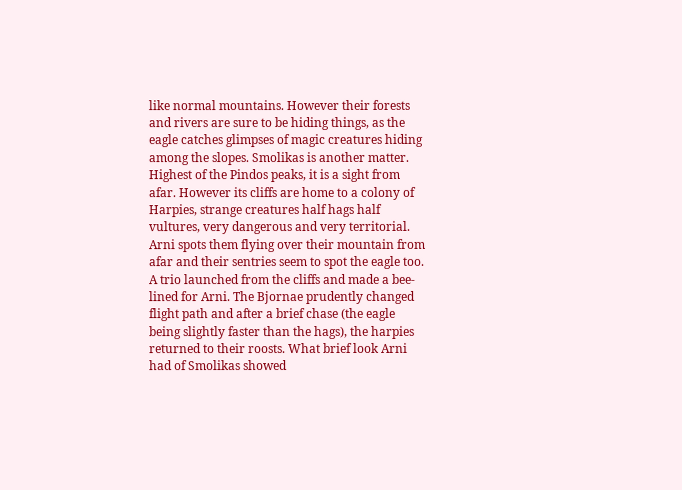like normal mountains. However their forests and rivers are sure to be hiding things, as the eagle catches glimpses of magic creatures hiding among the slopes. Smolikas is another matter. Highest of the Pindos peaks, it is a sight from afar. However its cliffs are home to a colony of Harpies, strange creatures half hags half vultures, very dangerous and very territorial. Arni spots them flying over their mountain from afar and their sentries seem to spot the eagle too. A trio launched from the cliffs and made a bee-lined for Arni. The Bjornae prudently changed flight path and after a brief chase (the eagle being slightly faster than the hags), the harpies returned to their roosts. What brief look Arni had of Smolikas showed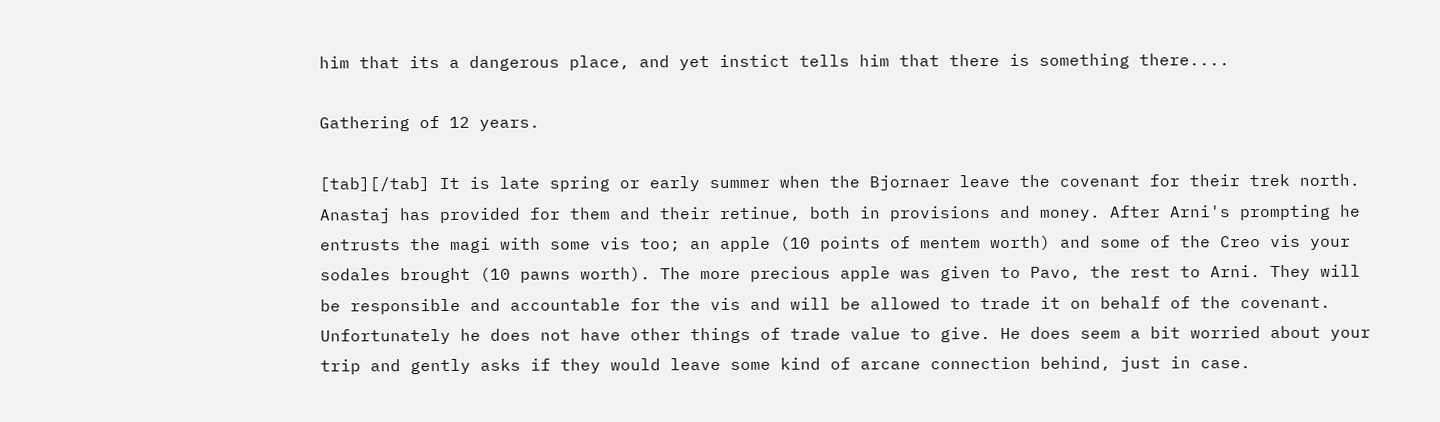him that its a dangerous place, and yet instict tells him that there is something there....

Gathering of 12 years.

[tab][/tab] It is late spring or early summer when the Bjornaer leave the covenant for their trek north. Anastaj has provided for them and their retinue, both in provisions and money. After Arni's prompting he entrusts the magi with some vis too; an apple (10 points of mentem worth) and some of the Creo vis your sodales brought (10 pawns worth). The more precious apple was given to Pavo, the rest to Arni. They will be responsible and accountable for the vis and will be allowed to trade it on behalf of the covenant. Unfortunately he does not have other things of trade value to give. He does seem a bit worried about your trip and gently asks if they would leave some kind of arcane connection behind, just in case.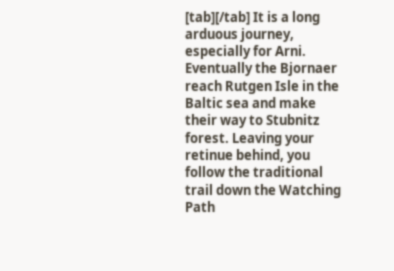[tab][/tab] It is a long arduous journey, especially for Arni. Eventually the Bjornaer reach Rutgen Isle in the Baltic sea and make their way to Stubnitz forest. Leaving your retinue behind, you follow the traditional trail down the Watching Path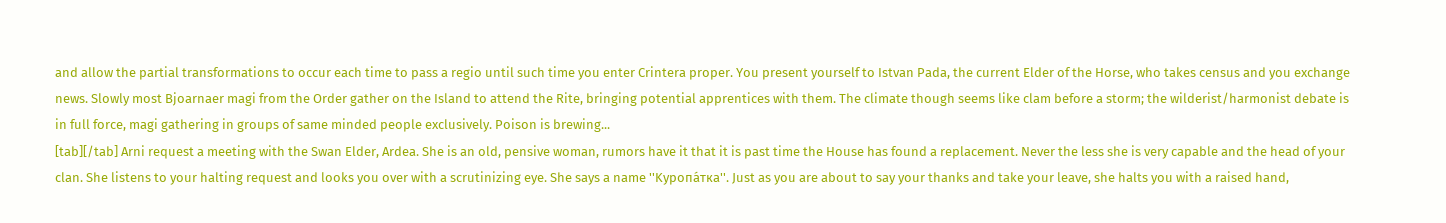and allow the partial transformations to occur each time to pass a regio until such time you enter Crintera proper. You present yourself to Istvan Pada, the current Elder of the Horse, who takes census and you exchange news. Slowly most Bjoarnaer magi from the Order gather on the Island to attend the Rite, bringing potential apprentices with them. The climate though seems like clam before a storm; the wilderist/harmonist debate is in full force, magi gathering in groups of same minded people exclusively. Poison is brewing...
[tab][/tab] Arni request a meeting with the Swan Elder, Ardea. She is an old, pensive woman, rumors have it that it is past time the House has found a replacement. Never the less she is very capable and the head of your clan. She listens to your halting request and looks you over with a scrutinizing eye. She says a name ''Kуропа́тка''. Just as you are about to say your thanks and take your leave, she halts you with a raised hand,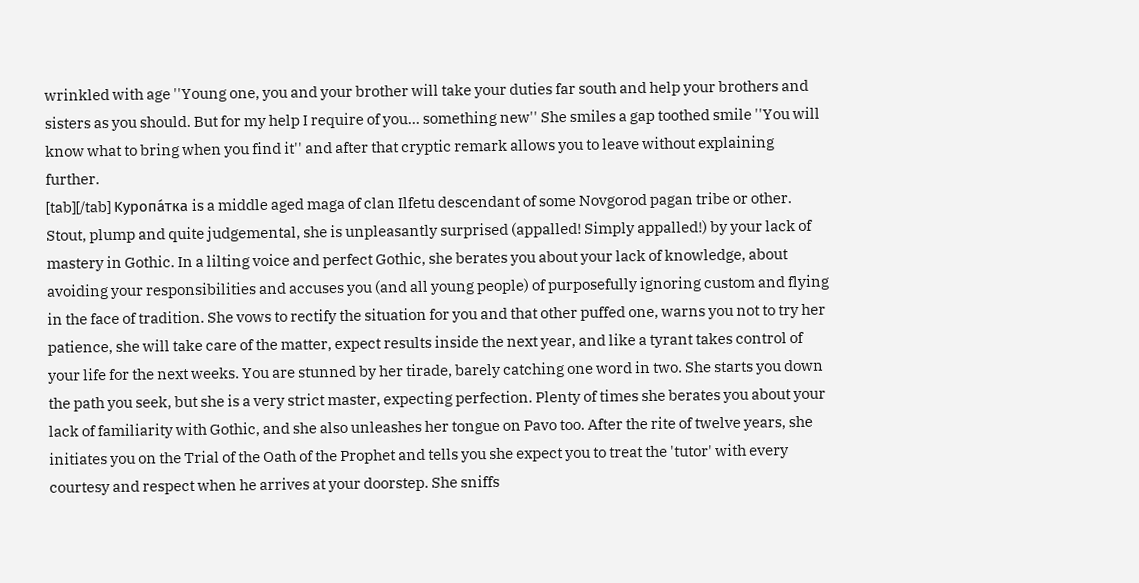wrinkled with age ''Young one, you and your brother will take your duties far south and help your brothers and sisters as you should. But for my help I require of you... something new'' She smiles a gap toothed smile ''You will know what to bring when you find it'' and after that cryptic remark allows you to leave without explaining further.
[tab][/tab] Kуропа́тка is a middle aged maga of clan Ilfetu descendant of some Novgorod pagan tribe or other. Stout, plump and quite judgemental, she is unpleasantly surprised (appalled! Simply appalled!) by your lack of mastery in Gothic. In a lilting voice and perfect Gothic, she berates you about your lack of knowledge, about avoiding your responsibilities and accuses you (and all young people) of purposefully ignoring custom and flying in the face of tradition. She vows to rectify the situation for you and that other puffed one, warns you not to try her patience, she will take care of the matter, expect results inside the next year, and like a tyrant takes control of your life for the next weeks. You are stunned by her tirade, barely catching one word in two. She starts you down the path you seek, but she is a very strict master, expecting perfection. Plenty of times she berates you about your lack of familiarity with Gothic, and she also unleashes her tongue on Pavo too. After the rite of twelve years, she initiates you on the Trial of the Oath of the Prophet and tells you she expect you to treat the 'tutor' with every courtesy and respect when he arrives at your doorstep. She sniffs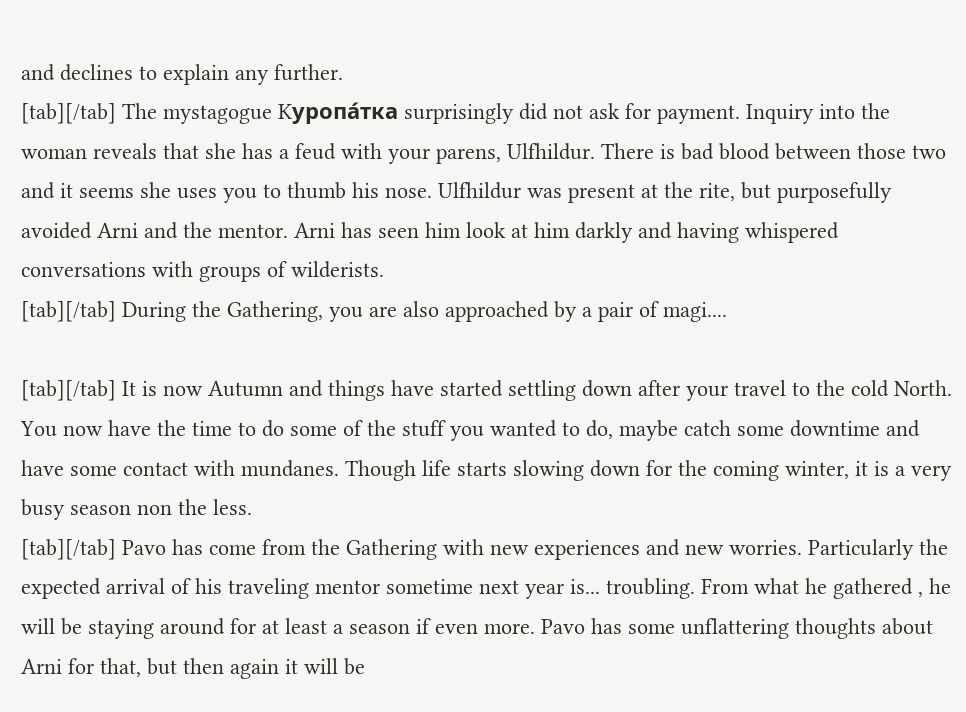and declines to explain any further.
[tab][/tab] The mystagogue Kуропа́тка surprisingly did not ask for payment. Inquiry into the woman reveals that she has a feud with your parens, Ulfhildur. There is bad blood between those two and it seems she uses you to thumb his nose. Ulfhildur was present at the rite, but purposefully avoided Arni and the mentor. Arni has seen him look at him darkly and having whispered conversations with groups of wilderists.
[tab][/tab] During the Gathering, you are also approached by a pair of magi....

[tab][/tab] It is now Autumn and things have started settling down after your travel to the cold North. You now have the time to do some of the stuff you wanted to do, maybe catch some downtime and have some contact with mundanes. Though life starts slowing down for the coming winter, it is a very busy season non the less.
[tab][/tab] Pavo has come from the Gathering with new experiences and new worries. Particularly the expected arrival of his traveling mentor sometime next year is... troubling. From what he gathered , he will be staying around for at least a season if even more. Pavo has some unflattering thoughts about Arni for that, but then again it will be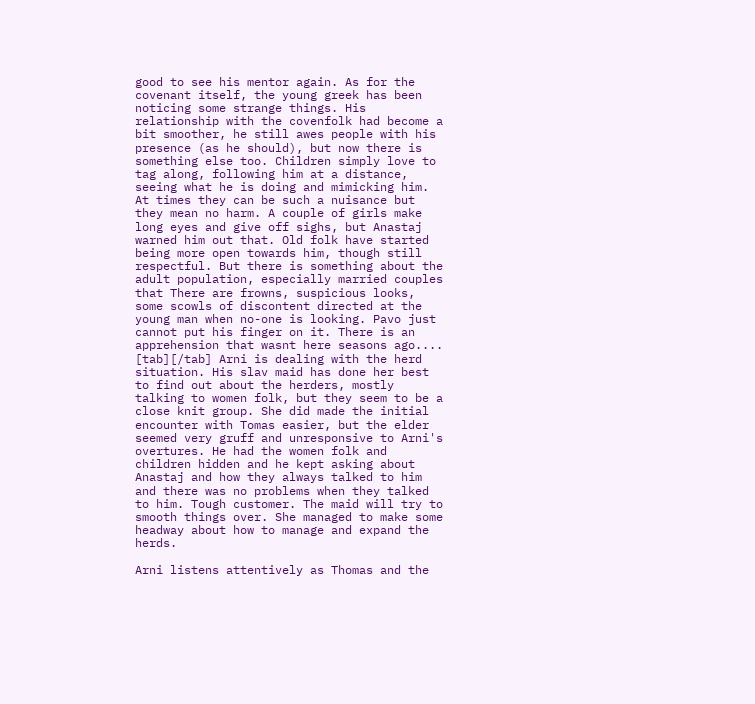good to see his mentor again. As for the covenant itself, the young greek has been noticing some strange things. His relationship with the covenfolk had become a bit smoother, he still awes people with his presence (as he should), but now there is something else too. Children simply love to tag along, following him at a distance, seeing what he is doing and mimicking him. At times they can be such a nuisance but they mean no harm. A couple of girls make long eyes and give off sighs, but Anastaj warned him out that. Old folk have started being more open towards him, though still respectful. But there is something about the adult population, especially married couples that There are frowns, suspicious looks, some scowls of discontent directed at the young man when no-one is looking. Pavo just cannot put his finger on it. There is an apprehension that wasnt here seasons ago....
[tab][/tab] Arni is dealing with the herd situation. His slav maid has done her best to find out about the herders, mostly talking to women folk, but they seem to be a close knit group. She did made the initial encounter with Tomas easier, but the elder seemed very gruff and unresponsive to Arni's overtures. He had the women folk and children hidden and he kept asking about Anastaj and how they always talked to him and there was no problems when they talked to him. Tough customer. The maid will try to smooth things over. She managed to make some headway about how to manage and expand the herds.

Arni listens attentively as Thomas and the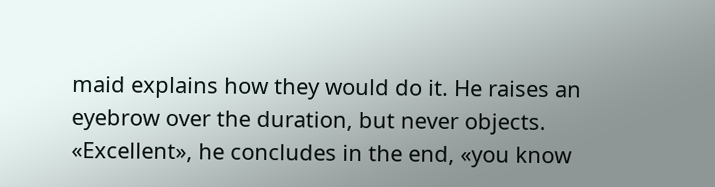maid explains how they would do it. He raises an eyebrow over the duration, but never objects. «Excellent», he concludes in the end, «you know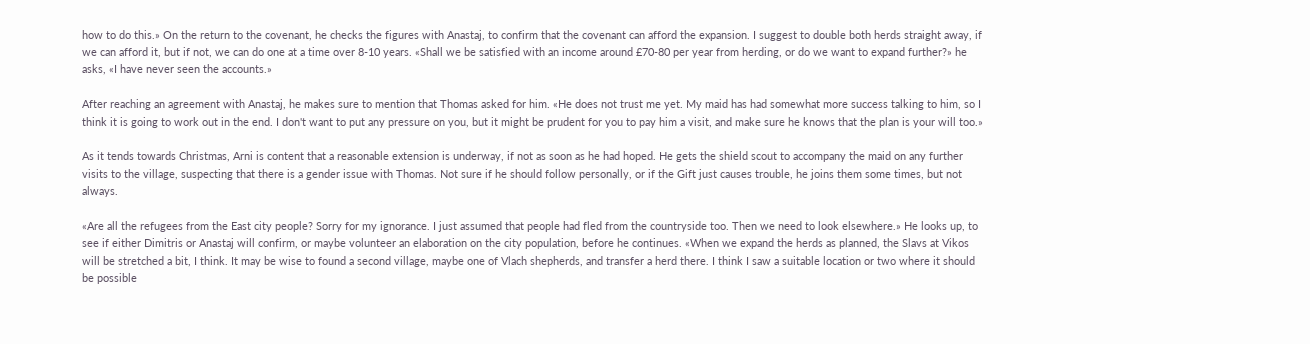how to do this.» On the return to the covenant, he checks the figures with Anastaj, to confirm that the covenant can afford the expansion. I suggest to double both herds straight away, if we can afford it, but if not, we can do one at a time over 8-10 years. «Shall we be satisfied with an income around £70-80 per year from herding, or do we want to expand further?» he asks, «I have never seen the accounts.»

After reaching an agreement with Anastaj, he makes sure to mention that Thomas asked for him. «He does not trust me yet. My maid has had somewhat more success talking to him, so I think it is going to work out in the end. I don't want to put any pressure on you, but it might be prudent for you to pay him a visit, and make sure he knows that the plan is your will too.»

As it tends towards Christmas, Arni is content that a reasonable extension is underway, if not as soon as he had hoped. He gets the shield scout to accompany the maid on any further visits to the village, suspecting that there is a gender issue with Thomas. Not sure if he should follow personally, or if the Gift just causes trouble, he joins them some times, but not always.

«Are all the refugees from the East city people? Sorry for my ignorance. I just assumed that people had fled from the countryside too. Then we need to look elsewhere.» He looks up, to see if either Dimitris or Anastaj will confirm, or maybe volunteer an elaboration on the city population, before he continues. «When we expand the herds as planned, the Slavs at Vikos will be stretched a bit, I think. It may be wise to found a second village, maybe one of Vlach shepherds, and transfer a herd there. I think I saw a suitable location or two where it should be possible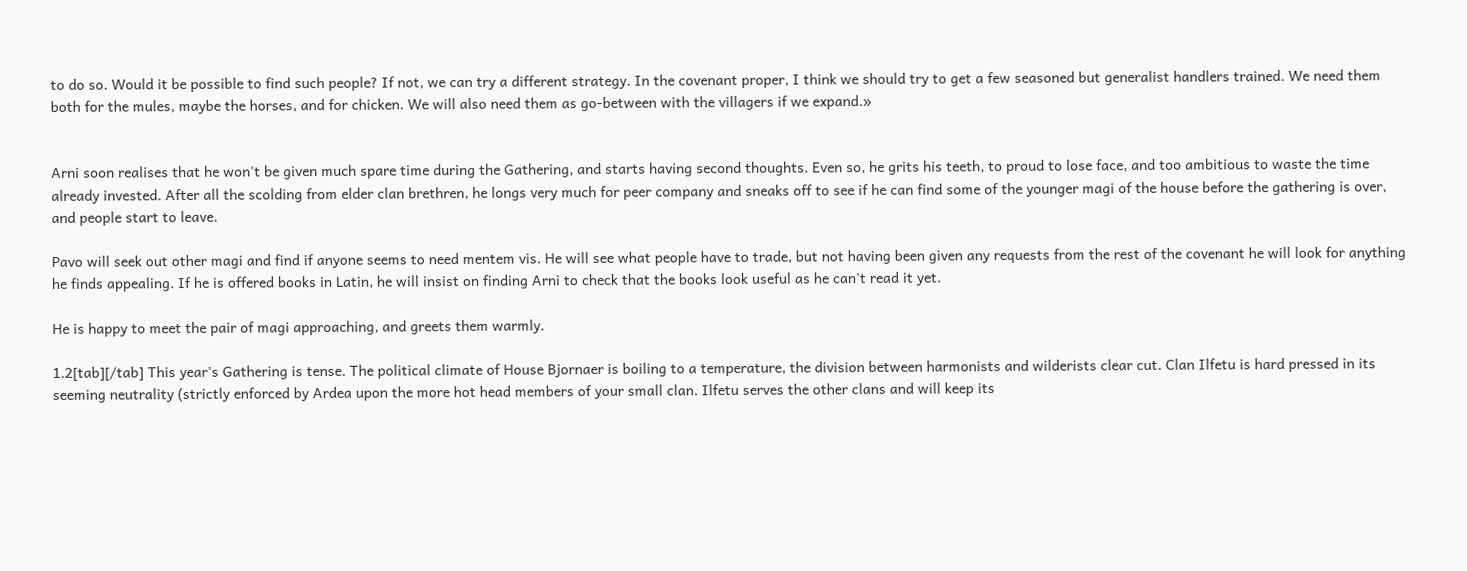to do so. Would it be possible to find such people? If not, we can try a different strategy. In the covenant proper, I think we should try to get a few seasoned but generalist handlers trained. We need them both for the mules, maybe the horses, and for chicken. We will also need them as go-between with the villagers if we expand.»


Arni soon realises that he won't be given much spare time during the Gathering, and starts having second thoughts. Even so, he grits his teeth, to proud to lose face, and too ambitious to waste the time already invested. After all the scolding from elder clan brethren, he longs very much for peer company and sneaks off to see if he can find some of the younger magi of the house before the gathering is over, and people start to leave.

Pavo will seek out other magi and find if anyone seems to need mentem vis. He will see what people have to trade, but not having been given any requests from the rest of the covenant he will look for anything he finds appealing. If he is offered books in Latin, he will insist on finding Arni to check that the books look useful as he can't read it yet.

He is happy to meet the pair of magi approaching, and greets them warmly.

1.2[tab][/tab] This year's Gathering is tense. The political climate of House Bjornaer is boiling to a temperature, the division between harmonists and wilderists clear cut. Clan Ilfetu is hard pressed in its seeming neutrality (strictly enforced by Ardea upon the more hot head members of your small clan. Ilfetu serves the other clans and will keep its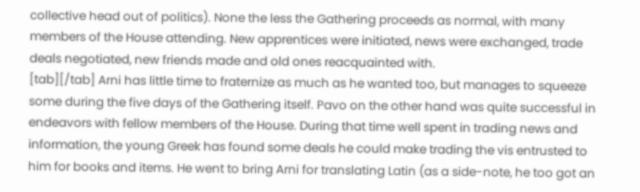collective head out of politics). None the less the Gathering proceeds as normal, with many members of the House attending. New apprentices were initiated, news were exchanged, trade deals negotiated, new friends made and old ones reacquainted with.
[tab][/tab] Arni has little time to fraternize as much as he wanted too, but manages to squeeze some during the five days of the Gathering itself. Pavo on the other hand was quite successful in endeavors with fellow members of the House. During that time well spent in trading news and information, the young Greek has found some deals he could make trading the vis entrusted to him for books and items. He went to bring Arni for translating Latin (as a side-note, he too got an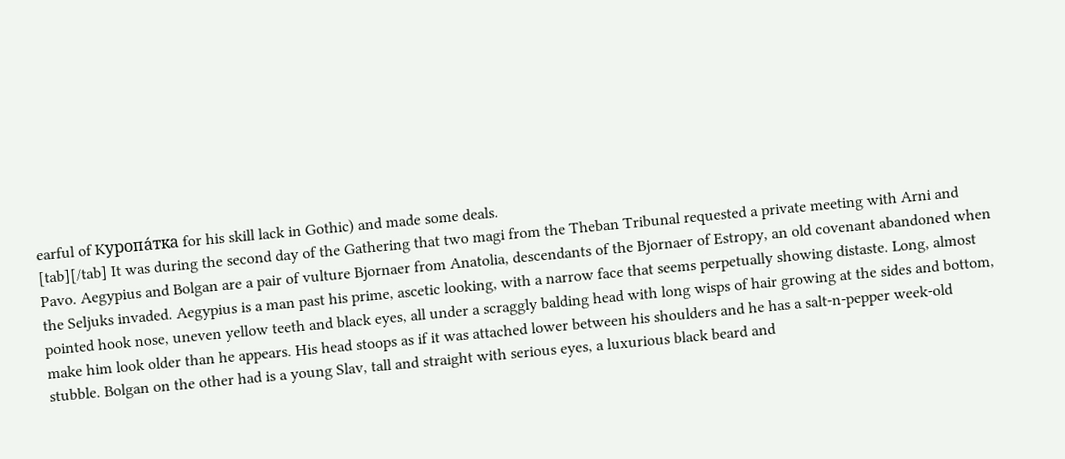earful of Kуропа́тка for his skill lack in Gothic) and made some deals.
[tab][/tab] It was during the second day of the Gathering that two magi from the Theban Tribunal requested a private meeting with Arni and Pavo. Aegypius and Bolgan are a pair of vulture Bjornaer from Anatolia, descendants of the Bjornaer of Estropy, an old covenant abandoned when the Seljuks invaded. Aegypius is a man past his prime, ascetic looking, with a narrow face that seems perpetually showing distaste. Long, almost pointed hook nose, uneven yellow teeth and black eyes, all under a scraggly balding head with long wisps of hair growing at the sides and bottom, make him look older than he appears. His head stoops as if it was attached lower between his shoulders and he has a salt-n-pepper week-old stubble. Bolgan on the other had is a young Slav, tall and straight with serious eyes, a luxurious black beard and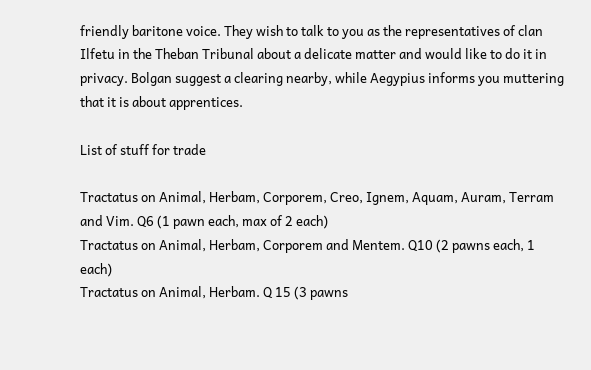friendly baritone voice. They wish to talk to you as the representatives of clan Ilfetu in the Theban Tribunal about a delicate matter and would like to do it in privacy. Bolgan suggest a clearing nearby, while Aegypius informs you muttering that it is about apprentices.

List of stuff for trade

Tractatus on Animal, Herbam, Corporem, Creo, Ignem, Aquam, Auram, Terram and Vim. Q6 (1 pawn each, max of 2 each)
Tractatus on Animal, Herbam, Corporem and Mentem. Q10 (2 pawns each, 1 each)
Tractatus on Animal, Herbam. Q 15 (3 pawns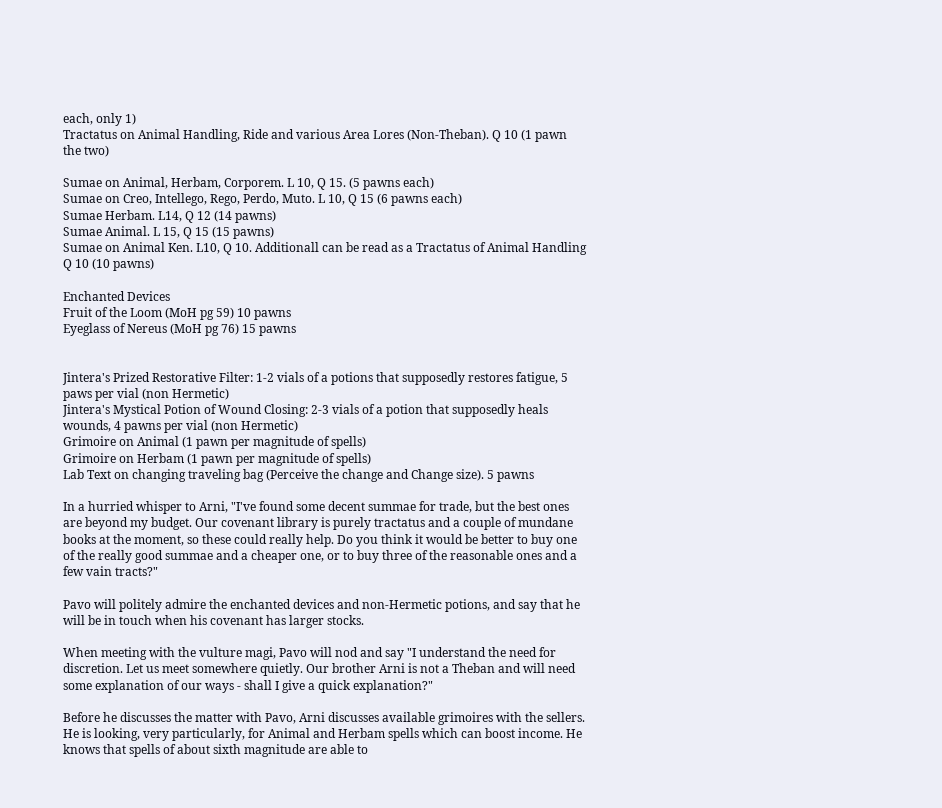each, only 1)
Tractatus on Animal Handling, Ride and various Area Lores (Non-Theban). Q 10 (1 pawn the two)

Sumae on Animal, Herbam, Corporem. L 10, Q 15. (5 pawns each)
Sumae on Creo, Intellego, Rego, Perdo, Muto. L 10, Q 15 (6 pawns each)
Sumae Herbam. L14, Q 12 (14 pawns)
Sumae Animal. L 15, Q 15 (15 pawns)
Sumae on Animal Ken. L10, Q 10. Additionall can be read as a Tractatus of Animal Handling Q 10 (10 pawns)

Enchanted Devices
Fruit of the Loom (MoH pg 59) 10 pawns
Eyeglass of Nereus (MoH pg 76) 15 pawns


Jintera's Prized Restorative Filter: 1-2 vials of a potions that supposedly restores fatigue, 5 paws per vial (non Hermetic)
Jintera's Mystical Potion of Wound Closing: 2-3 vials of a potion that supposedly heals wounds, 4 pawns per vial (non Hermetic)
Grimoire on Animal (1 pawn per magnitude of spells)
Grimoire on Herbam (1 pawn per magnitude of spells)
Lab Text on changing traveling bag (Perceive the change and Change size). 5 pawns

In a hurried whisper to Arni, "I've found some decent summae for trade, but the best ones are beyond my budget. Our covenant library is purely tractatus and a couple of mundane books at the moment, so these could really help. Do you think it would be better to buy one of the really good summae and a cheaper one, or to buy three of the reasonable ones and a few vain tracts?"

Pavo will politely admire the enchanted devices and non-Hermetic potions, and say that he will be in touch when his covenant has larger stocks.

When meeting with the vulture magi, Pavo will nod and say "I understand the need for discretion. Let us meet somewhere quietly. Our brother Arni is not a Theban and will need some explanation of our ways - shall I give a quick explanation?"

Before he discusses the matter with Pavo, Arni discusses available grimoires with the sellers. He is looking, very particularly, for Animal and Herbam spells which can boost income. He knows that spells of about sixth magnitude are able to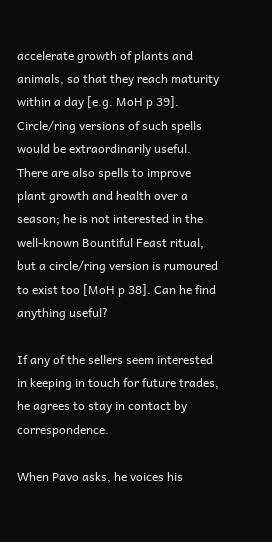accelerate growth of plants and animals, so that they reach maturity within a day [e.g. MoH p 39]. Circle/ring versions of such spells would be extraordinarily useful. There are also spells to improve plant growth and health over a season; he is not interested in the well-known Bountiful Feast ritual, but a circle/ring version is rumoured to exist too [MoH p 38]. Can he find anything useful?

If any of the sellers seem interested in keeping in touch for future trades, he agrees to stay in contact by correspondence.

When Pavo asks, he voices his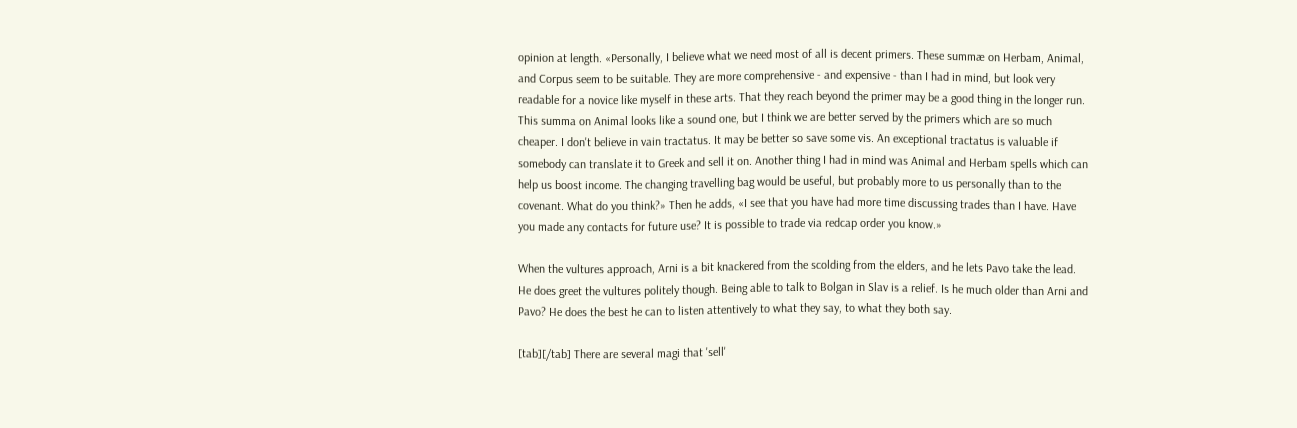opinion at length. «Personally, I believe what we need most of all is decent primers. These summæ on Herbam, Animal, and Corpus seem to be suitable. They are more comprehensive - and expensive - than I had in mind, but look very readable for a novice like myself in these arts. That they reach beyond the primer may be a good thing in the longer run. This summa on Animal looks like a sound one, but I think we are better served by the primers which are so much cheaper. I don't believe in vain tractatus. It may be better so save some vis. An exceptional tractatus is valuable if somebody can translate it to Greek and sell it on. Another thing I had in mind was Animal and Herbam spells which can help us boost income. The changing travelling bag would be useful, but probably more to us personally than to the covenant. What do you think?» Then he adds, «I see that you have had more time discussing trades than I have. Have you made any contacts for future use? It is possible to trade via redcap order you know.»

When the vultures approach, Arni is a bit knackered from the scolding from the elders, and he lets Pavo take the lead. He does greet the vultures politely though. Being able to talk to Bolgan in Slav is a relief. Is he much older than Arni and Pavo? He does the best he can to listen attentively to what they say, to what they both say.

[tab][/tab] There are several magi that 'sell'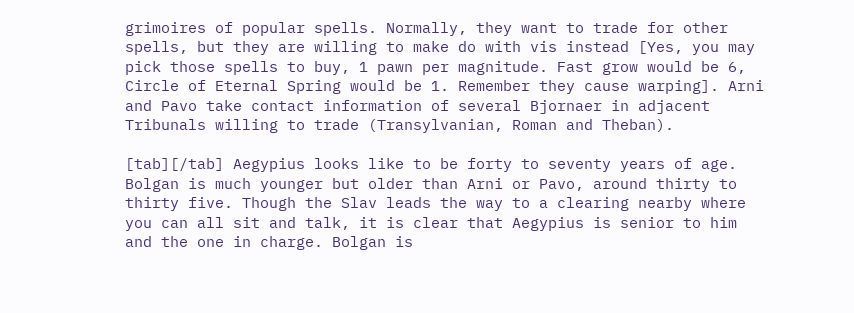grimoires of popular spells. Normally, they want to trade for other spells, but they are willing to make do with vis instead [Yes, you may pick those spells to buy, 1 pawn per magnitude. Fast grow would be 6, Circle of Eternal Spring would be 1. Remember they cause warping]. Arni and Pavo take contact information of several Bjornaer in adjacent Tribunals willing to trade (Transylvanian, Roman and Theban).

[tab][/tab] Aegypius looks like to be forty to seventy years of age. Bolgan is much younger but older than Arni or Pavo, around thirty to thirty five. Though the Slav leads the way to a clearing nearby where you can all sit and talk, it is clear that Aegypius is senior to him and the one in charge. Bolgan is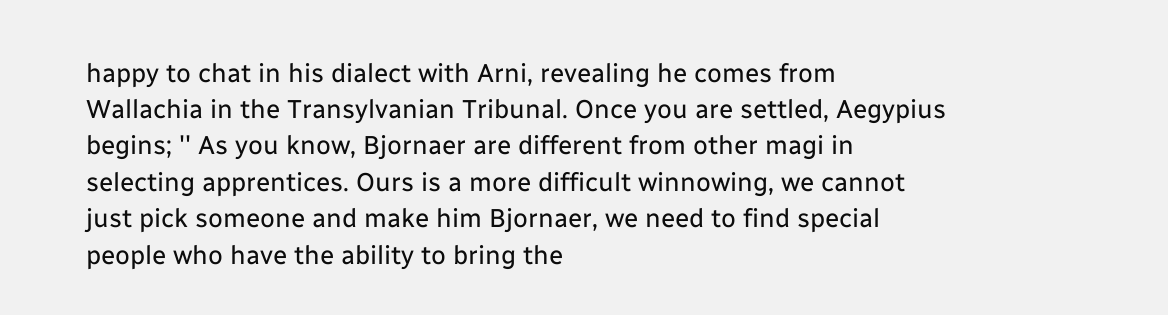happy to chat in his dialect with Arni, revealing he comes from Wallachia in the Transylvanian Tribunal. Once you are settled, Aegypius begins; '' As you know, Bjornaer are different from other magi in selecting apprentices. Ours is a more difficult winnowing, we cannot just pick someone and make him Bjornaer, we need to find special people who have the ability to bring the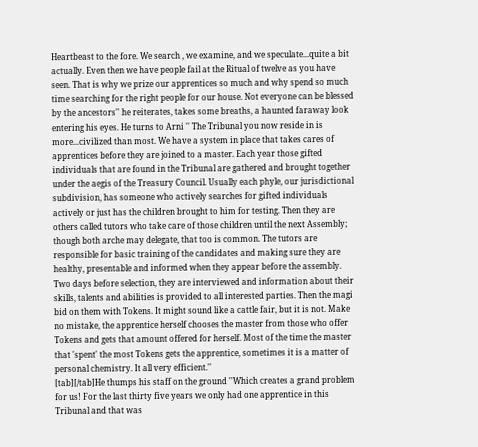Heartbeast to the fore. We search , we examine, and we speculate...quite a bit actually. Even then we have people fail at the Ritual of twelve as you have seen. That is why we prize our apprentices so much and why spend so much time searching for the right people for our house. Not everyone can be blessed by the ancestors'' he reiterates, takes some breaths, a haunted faraway look entering his eyes. He turns to Arni '' The Tribunal you now reside in is more...civilized than most. We have a system in place that takes cares of apprentices before they are joined to a master. Each year those gifted individuals that are found in the Tribunal are gathered and brought together under the aegis of the Treasury Council. Usually each phyle, our jurisdictional subdivision, has someone who actively searches for gifted individuals actively or just has the children brought to him for testing. Then they are others called tutors who take care of those children until the next Assembly; though both arche may delegate, that too is common. The tutors are responsible for basic training of the candidates and making sure they are healthy, presentable and informed when they appear before the assembly. Two days before selection, they are interviewed and information about their skills, talents and abilities is provided to all interested parties. Then the magi bid on them with Tokens. It might sound like a cattle fair, but it is not. Make no mistake, the apprentice herself chooses the master from those who offer Tokens and gets that amount offered for herself. Most of the time the master that 'spent' the most Tokens gets the apprentice, sometimes it is a matter of personal chemistry. It all very efficient.''
[tab][/tab]He thumps his staff on the ground ''Which creates a grand problem for us! For the last thirty five years we only had one apprentice in this Tribunal and that was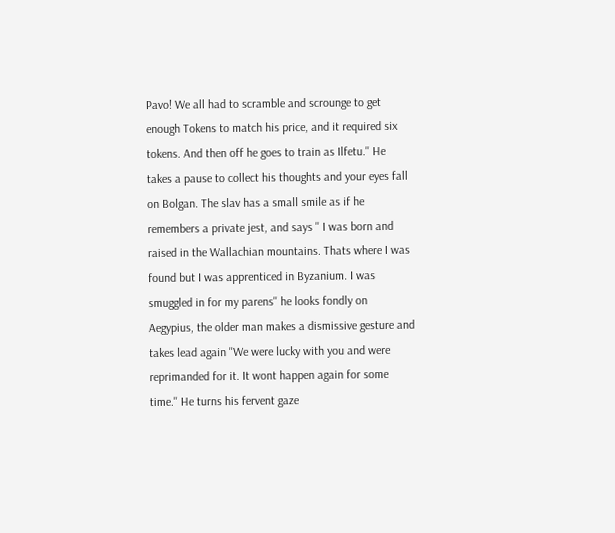Pavo! We all had to scramble and scrounge to get enough Tokens to match his price, and it required six tokens. And then off he goes to train as Ilfetu.'' He takes a pause to collect his thoughts and your eyes fall on Bolgan. The slav has a small smile as if he remembers a private jest, and says '' I was born and raised in the Wallachian mountains. Thats where I was found but I was apprenticed in Byzanium. I was smuggled in for my parens'' he looks fondly on Aegypius, the older man makes a dismissive gesture and takes lead again ''We were lucky with you and were reprimanded for it. It wont happen again for some time.'' He turns his fervent gaze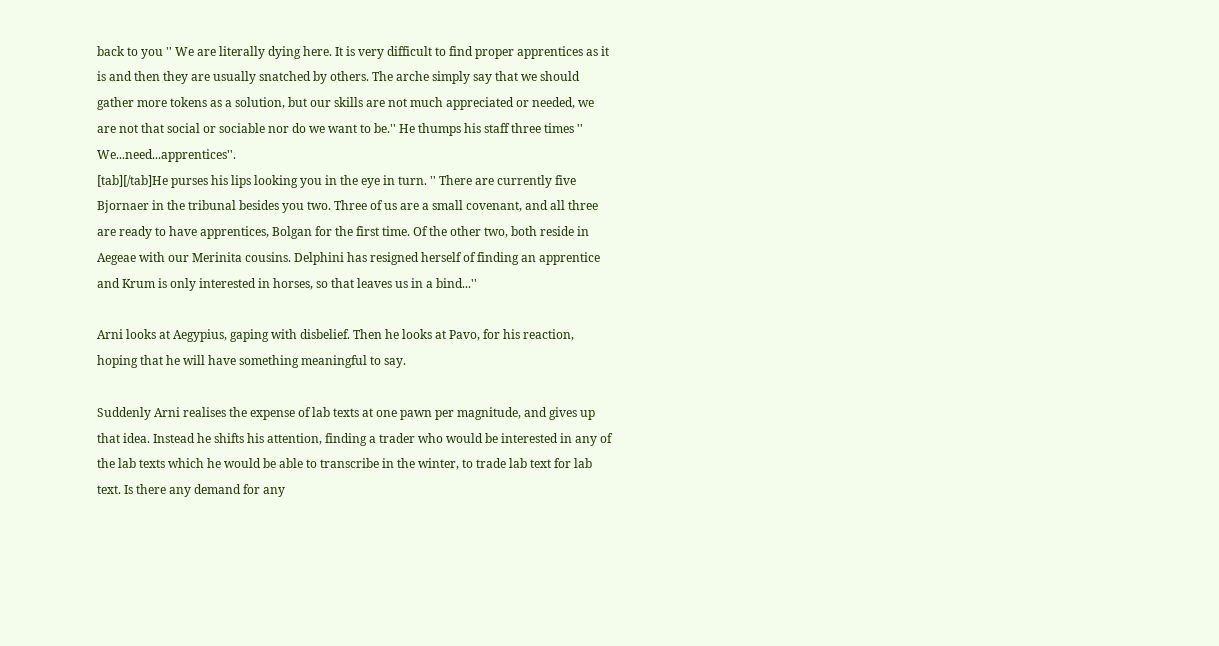back to you '' We are literally dying here. It is very difficult to find proper apprentices as it is and then they are usually snatched by others. The arche simply say that we should gather more tokens as a solution, but our skills are not much appreciated or needed, we are not that social or sociable nor do we want to be.'' He thumps his staff three times '' We...need...apprentices''.
[tab][/tab]He purses his lips looking you in the eye in turn. '' There are currently five Bjornaer in the tribunal besides you two. Three of us are a small covenant, and all three are ready to have apprentices, Bolgan for the first time. Of the other two, both reside in Aegeae with our Merinita cousins. Delphini has resigned herself of finding an apprentice and Krum is only interested in horses, so that leaves us in a bind...''

Arni looks at Aegypius, gaping with disbelief. Then he looks at Pavo, for his reaction, hoping that he will have something meaningful to say.

Suddenly Arni realises the expense of lab texts at one pawn per magnitude, and gives up that idea. Instead he shifts his attention, finding a trader who would be interested in any of the lab texts which he would be able to transcribe in the winter, to trade lab text for lab text. Is there any demand for any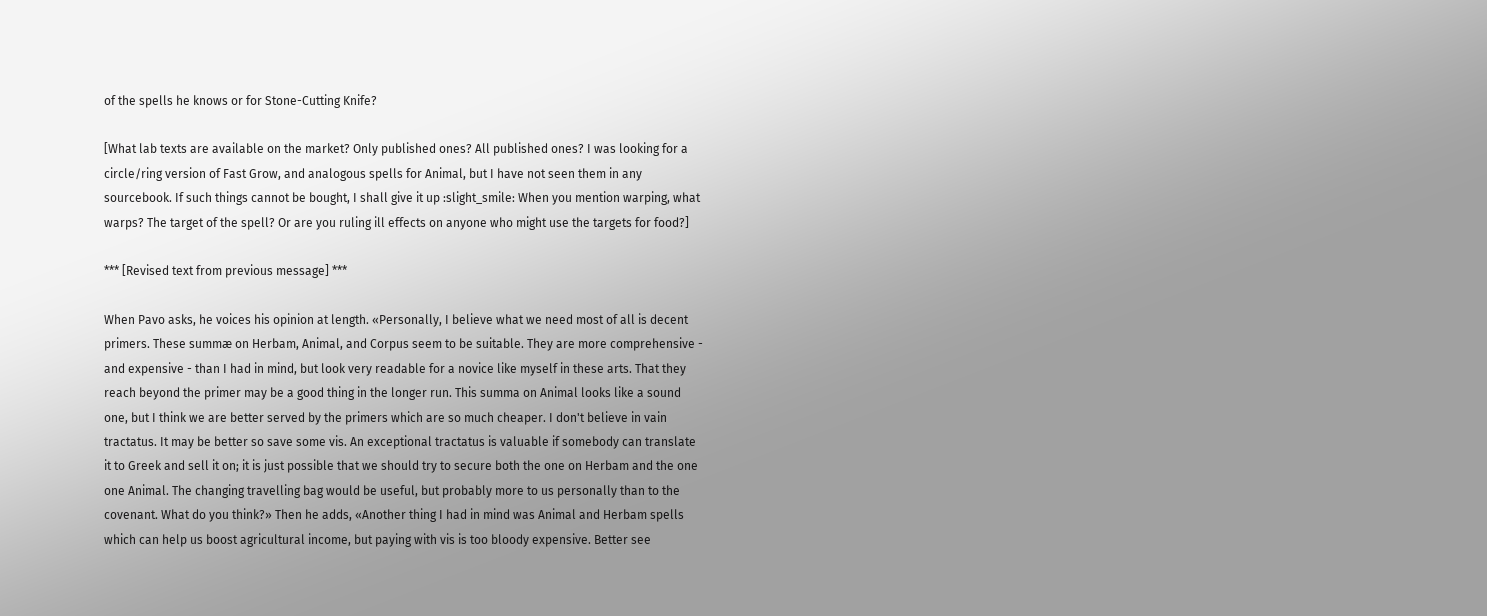of the spells he knows or for Stone-Cutting Knife?

[What lab texts are available on the market? Only published ones? All published ones? I was looking for a circle/ring version of Fast Grow, and analogous spells for Animal, but I have not seen them in any sourcebook. If such things cannot be bought, I shall give it up :slight_smile: When you mention warping, what warps? The target of the spell? Or are you ruling ill effects on anyone who might use the targets for food?]

*** [Revised text from previous message] ***

When Pavo asks, he voices his opinion at length. «Personally, I believe what we need most of all is decent primers. These summæ on Herbam, Animal, and Corpus seem to be suitable. They are more comprehensive - and expensive - than I had in mind, but look very readable for a novice like myself in these arts. That they reach beyond the primer may be a good thing in the longer run. This summa on Animal looks like a sound one, but I think we are better served by the primers which are so much cheaper. I don't believe in vain tractatus. It may be better so save some vis. An exceptional tractatus is valuable if somebody can translate it to Greek and sell it on; it is just possible that we should try to secure both the one on Herbam and the one one Animal. The changing travelling bag would be useful, but probably more to us personally than to the covenant. What do you think?» Then he adds, «Another thing I had in mind was Animal and Herbam spells which can help us boost agricultural income, but paying with vis is too bloody expensive. Better see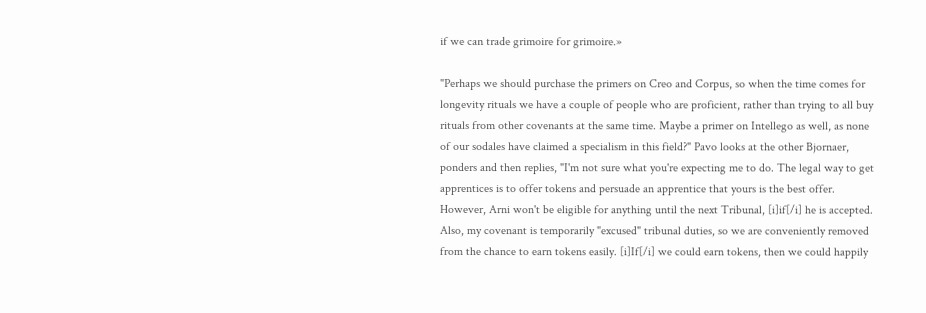if we can trade grimoire for grimoire.»

"Perhaps we should purchase the primers on Creo and Corpus, so when the time comes for longevity rituals we have a couple of people who are proficient, rather than trying to all buy rituals from other covenants at the same time. Maybe a primer on Intellego as well, as none of our sodales have claimed a specialism in this field?" Pavo looks at the other Bjornaer, ponders and then replies, "I'm not sure what you're expecting me to do. The legal way to get apprentices is to offer tokens and persuade an apprentice that yours is the best offer. However, Arni won't be eligible for anything until the next Tribunal, [i]if[/i] he is accepted. Also, my covenant is temporarily "excused" tribunal duties, so we are conveniently removed from the chance to earn tokens easily. [i]If[/i] we could earn tokens, then we could happily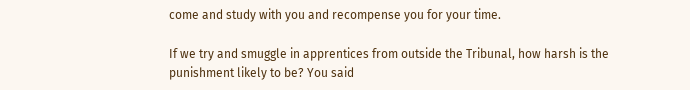come and study with you and recompense you for your time.

If we try and smuggle in apprentices from outside the Tribunal, how harsh is the punishment likely to be? You said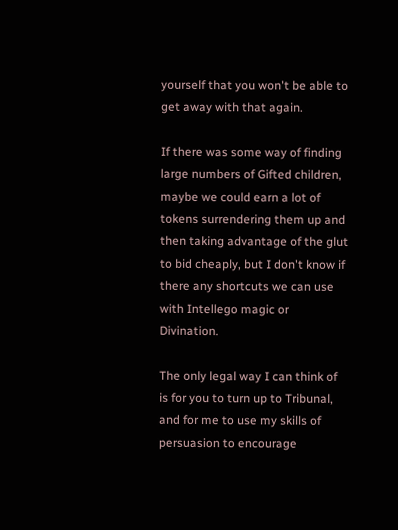yourself that you won't be able to get away with that again.

If there was some way of finding large numbers of Gifted children, maybe we could earn a lot of tokens surrendering them up and then taking advantage of the glut to bid cheaply, but I don't know if there any shortcuts we can use with Intellego magic or Divination.

The only legal way I can think of is for you to turn up to Tribunal, and for me to use my skills of persuasion to encourage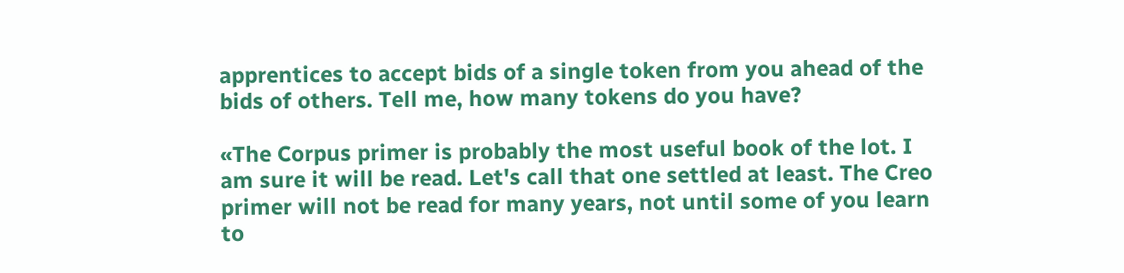apprentices to accept bids of a single token from you ahead of the bids of others. Tell me, how many tokens do you have?

«The Corpus primer is probably the most useful book of the lot. I am sure it will be read. Let's call that one settled at least. The Creo primer will not be read for many years, not until some of you learn to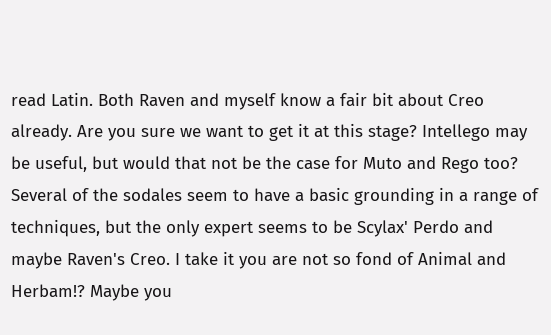read Latin. Both Raven and myself know a fair bit about Creo already. Are you sure we want to get it at this stage? Intellego may be useful, but would that not be the case for Muto and Rego too? Several of the sodales seem to have a basic grounding in a range of techniques, but the only expert seems to be Scylax' Perdo and maybe Raven's Creo. I take it you are not so fond of Animal and Herbam!? Maybe you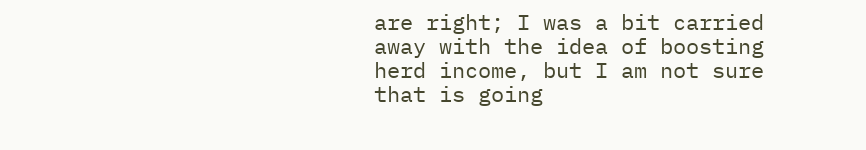are right; I was a bit carried away with the idea of boosting herd income, but I am not sure that is going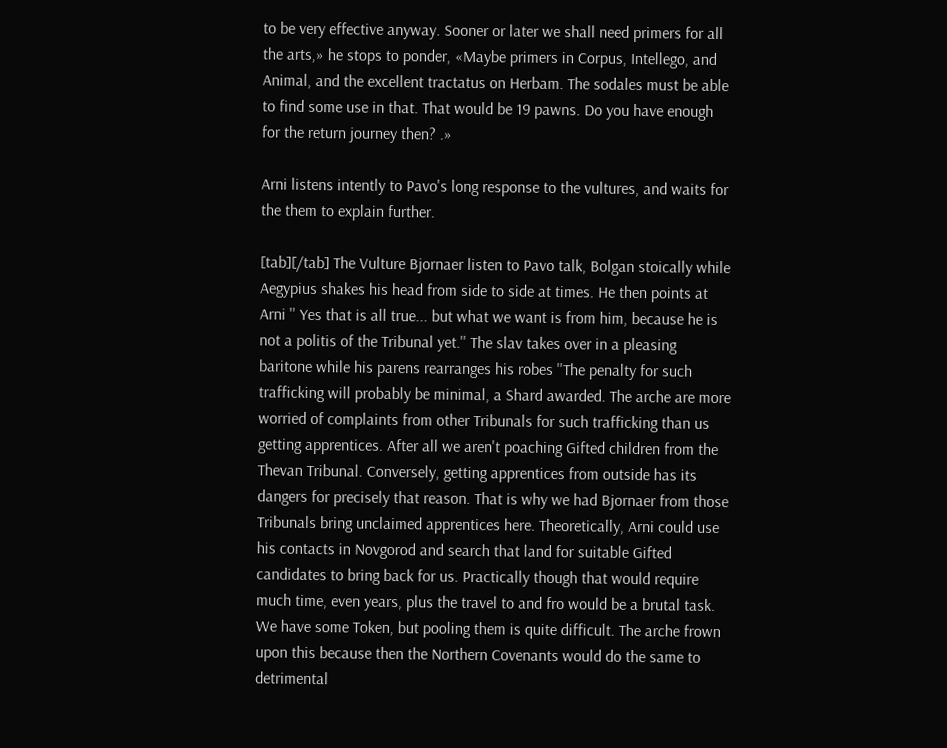to be very effective anyway. Sooner or later we shall need primers for all the arts,» he stops to ponder, «Maybe primers in Corpus, Intellego, and Animal, and the excellent tractatus on Herbam. The sodales must be able to find some use in that. That would be 19 pawns. Do you have enough for the return journey then? .»

Arni listens intently to Pavo's long response to the vultures, and waits for the them to explain further.

[tab][/tab] The Vulture Bjornaer listen to Pavo talk, Bolgan stoically while Aegypius shakes his head from side to side at times. He then points at Arni '' Yes that is all true... but what we want is from him, because he is not a politis of the Tribunal yet.'' The slav takes over in a pleasing baritone while his parens rearranges his robes ''The penalty for such trafficking will probably be minimal, a Shard awarded. The arche are more worried of complaints from other Tribunals for such trafficking than us getting apprentices. After all we aren't poaching Gifted children from the Thevan Tribunal. Conversely, getting apprentices from outside has its dangers for precisely that reason. That is why we had Bjornaer from those Tribunals bring unclaimed apprentices here. Theoretically, Arni could use his contacts in Novgorod and search that land for suitable Gifted candidates to bring back for us. Practically though that would require much time, even years, plus the travel to and fro would be a brutal task. We have some Token, but pooling them is quite difficult. The arche frown upon this because then the Northern Covenants would do the same to detrimental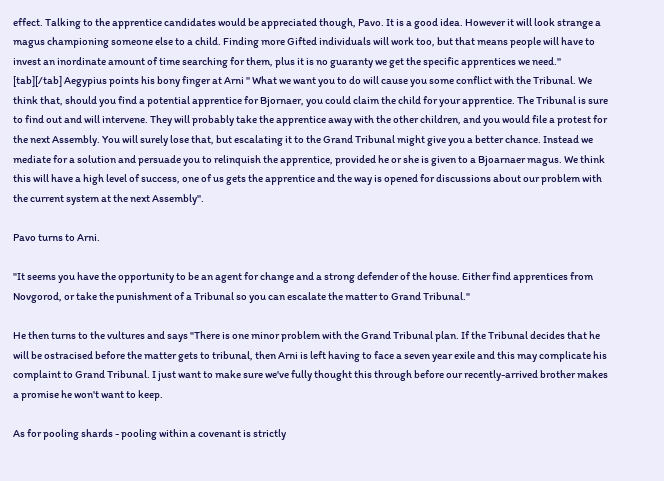effect. Talking to the apprentice candidates would be appreciated though, Pavo. It is a good idea. However it will look strange a magus championing someone else to a child. Finding more Gifted individuals will work too, but that means people will have to invest an inordinate amount of time searching for them, plus it is no guaranty we get the specific apprentices we need.''
[tab][/tab] Aegypius points his bony finger at Arni '' What we want you to do will cause you some conflict with the Tribunal. We think that, should you find a potential apprentice for Bjornaer, you could claim the child for your apprentice. The Tribunal is sure to find out and will intervene. They will probably take the apprentice away with the other children, and you would file a protest for the next Assembly. You will surely lose that, but escalating it to the Grand Tribunal might give you a better chance. Instead we mediate for a solution and persuade you to relinquish the apprentice, provided he or she is given to a Bjoarnaer magus. We think this will have a high level of success, one of us gets the apprentice and the way is opened for discussions about our problem with the current system at the next Assembly''.

Pavo turns to Arni.

"It seems you have the opportunity to be an agent for change and a strong defender of the house. Either find apprentices from Novgorod, or take the punishment of a Tribunal so you can escalate the matter to Grand Tribunal."

He then turns to the vultures and says "There is one minor problem with the Grand Tribunal plan. If the Tribunal decides that he will be ostracised before the matter gets to tribunal, then Arni is left having to face a seven year exile and this may complicate his complaint to Grand Tribunal. I just want to make sure we've fully thought this through before our recently-arrived brother makes a promise he won't want to keep.

As for pooling shards - pooling within a covenant is strictly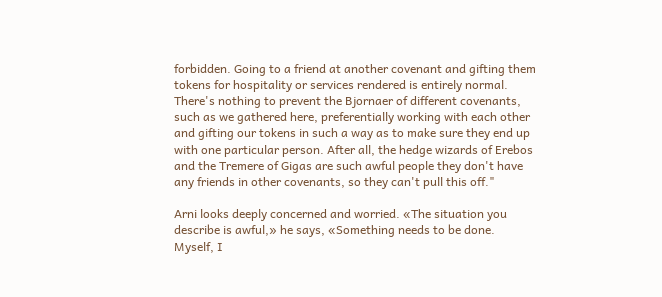forbidden. Going to a friend at another covenant and gifting them tokens for hospitality or services rendered is entirely normal. There's nothing to prevent the Bjornaer of different covenants, such as we gathered here, preferentially working with each other and gifting our tokens in such a way as to make sure they end up with one particular person. After all, the hedge wizards of Erebos and the Tremere of Gigas are such awful people they don't have any friends in other covenants, so they can't pull this off."

Arni looks deeply concerned and worried. «The situation you describe is awful,» he says, «Something needs to be done. Myself, I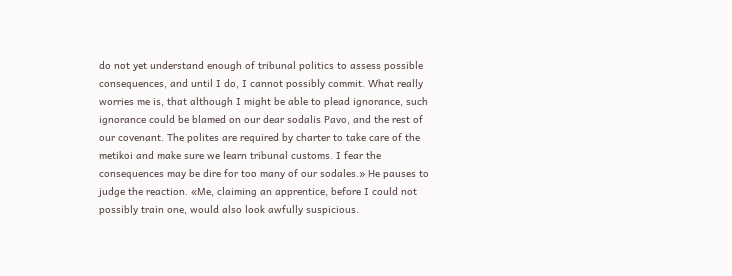do not yet understand enough of tribunal politics to assess possible consequences, and until I do, I cannot possibly commit. What really worries me is, that although I might be able to plead ignorance, such ignorance could be blamed on our dear sodalis Pavo, and the rest of our covenant. The polites are required by charter to take care of the metikoi and make sure we learn tribunal customs. I fear the consequences may be dire for too many of our sodales.» He pauses to judge the reaction. «Me, claiming an apprentice, before I could not possibly train one, would also look awfully suspicious.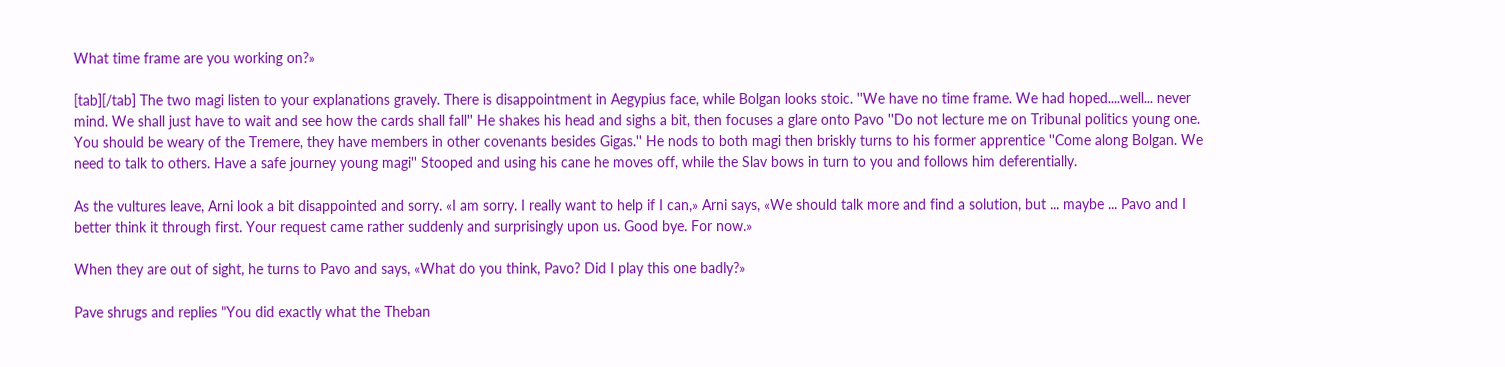What time frame are you working on?»

[tab][/tab] The two magi listen to your explanations gravely. There is disappointment in Aegypius face, while Bolgan looks stoic. ''We have no time frame. We had hoped....well... never mind. We shall just have to wait and see how the cards shall fall'' He shakes his head and sighs a bit, then focuses a glare onto Pavo ''Do not lecture me on Tribunal politics young one. You should be weary of the Tremere, they have members in other covenants besides Gigas.'' He nods to both magi then briskly turns to his former apprentice ''Come along Bolgan. We need to talk to others. Have a safe journey young magi'' Stooped and using his cane he moves off, while the Slav bows in turn to you and follows him deferentially.

As the vultures leave, Arni look a bit disappointed and sorry. «I am sorry. I really want to help if I can,» Arni says, «We should talk more and find a solution, but ... maybe ... Pavo and I better think it through first. Your request came rather suddenly and surprisingly upon us. Good bye. For now.»

When they are out of sight, he turns to Pavo and says, «What do you think, Pavo? Did I play this one badly?»

Pave shrugs and replies "You did exactly what the Theban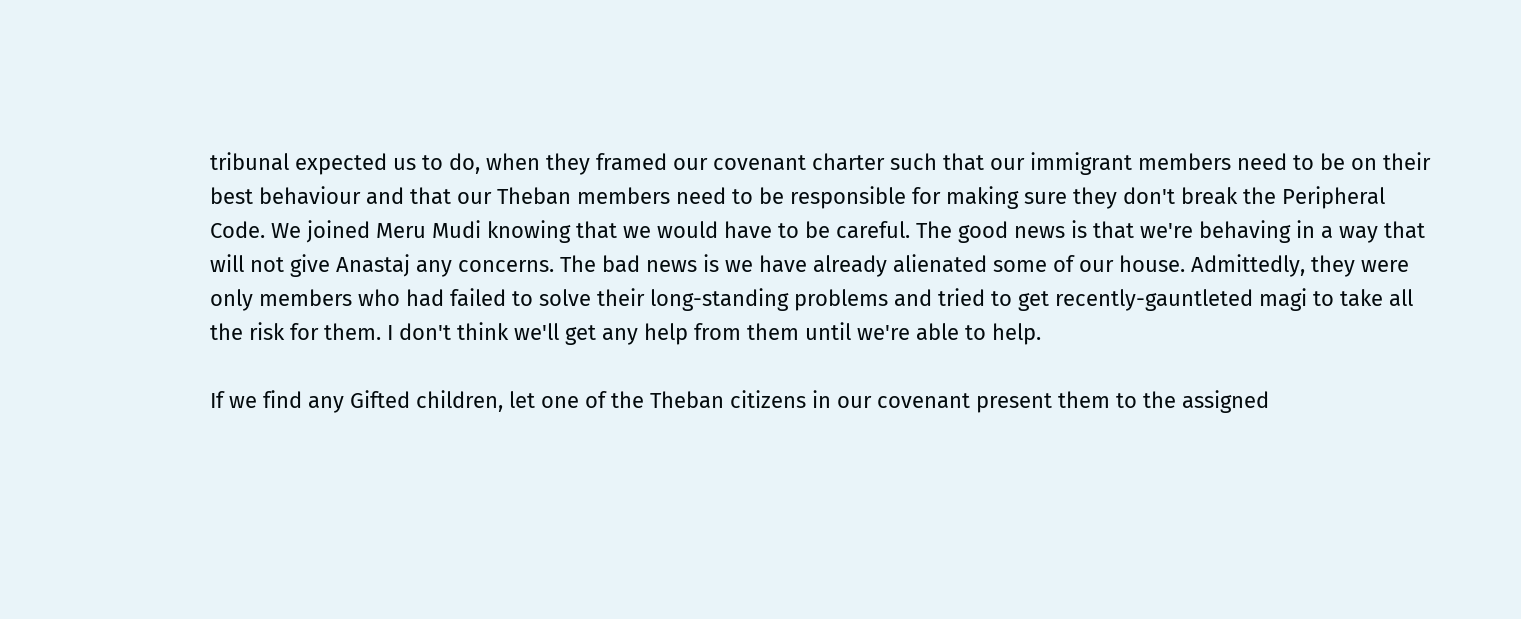tribunal expected us to do, when they framed our covenant charter such that our immigrant members need to be on their best behaviour and that our Theban members need to be responsible for making sure they don't break the Peripheral Code. We joined Meru Mudi knowing that we would have to be careful. The good news is that we're behaving in a way that will not give Anastaj any concerns. The bad news is we have already alienated some of our house. Admittedly, they were only members who had failed to solve their long-standing problems and tried to get recently-gauntleted magi to take all the risk for them. I don't think we'll get any help from them until we're able to help.

If we find any Gifted children, let one of the Theban citizens in our covenant present them to the assigned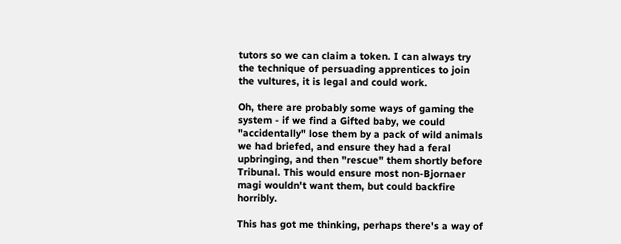tutors so we can claim a token. I can always try the technique of persuading apprentices to join the vultures, it is legal and could work.

Oh, there are probably some ways of gaming the system - if we find a Gifted baby, we could "accidentally" lose them by a pack of wild animals we had briefed, and ensure they had a feral upbringing, and then "rescue" them shortly before Tribunal. This would ensure most non-Bjornaer magi wouldn't want them, but could backfire horribly.

This has got me thinking, perhaps there's a way of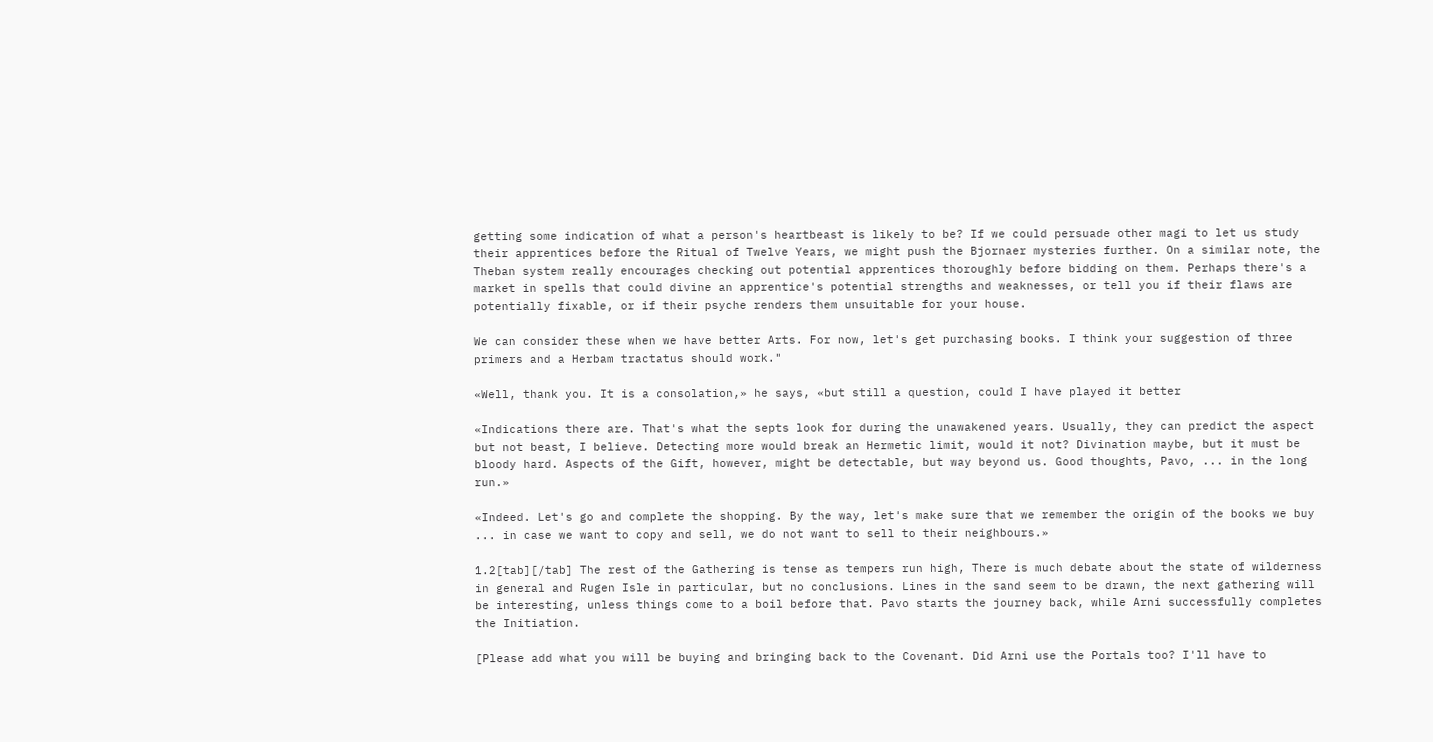getting some indication of what a person's heartbeast is likely to be? If we could persuade other magi to let us study their apprentices before the Ritual of Twelve Years, we might push the Bjornaer mysteries further. On a similar note, the Theban system really encourages checking out potential apprentices thoroughly before bidding on them. Perhaps there's a market in spells that could divine an apprentice's potential strengths and weaknesses, or tell you if their flaws are potentially fixable, or if their psyche renders them unsuitable for your house.

We can consider these when we have better Arts. For now, let's get purchasing books. I think your suggestion of three primers and a Herbam tractatus should work."

«Well, thank you. It is a consolation,» he says, «but still a question, could I have played it better

«Indications there are. That's what the septs look for during the unawakened years. Usually, they can predict the aspect but not beast, I believe. Detecting more would break an Hermetic limit, would it not? Divination maybe, but it must be bloody hard. Aspects of the Gift, however, might be detectable, but way beyond us. Good thoughts, Pavo, ... in the long run.»

«Indeed. Let's go and complete the shopping. By the way, let's make sure that we remember the origin of the books we buy ... in case we want to copy and sell, we do not want to sell to their neighbours.»

1.2[tab][/tab] The rest of the Gathering is tense as tempers run high, There is much debate about the state of wilderness in general and Rugen Isle in particular, but no conclusions. Lines in the sand seem to be drawn, the next gathering will be interesting, unless things come to a boil before that. Pavo starts the journey back, while Arni successfully completes the Initiation.

[Please add what you will be buying and bringing back to the Covenant. Did Arni use the Portals too? I'll have to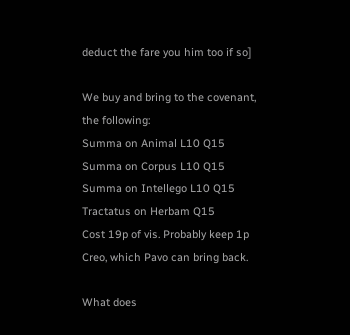deduct the fare you him too if so]

We buy and bring to the covenant, the following:
Summa on Animal L10 Q15
Summa on Corpus L10 Q15
Summa on Intellego L10 Q15
Tractatus on Herbam Q15
Cost 19p of vis. Probably keep 1p Creo, which Pavo can bring back.

What does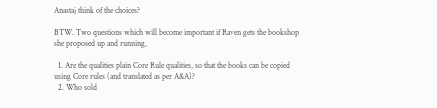Anastaj think of the choices?

BTW. Two questions which will become important if Raven gets the bookshop she proposed up and running,

  1. Are the qualities plain Core Rule qualities, so that the books can be copied using Core rules (and translated as per A&A)?
  2. Who sold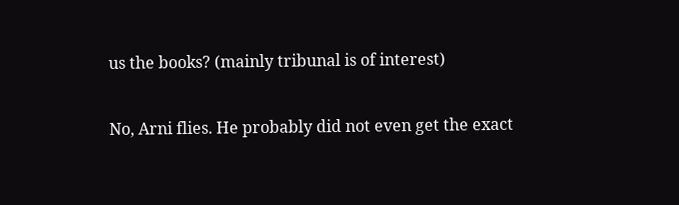us the books? (mainly tribunal is of interest)

No, Arni flies. He probably did not even get the exact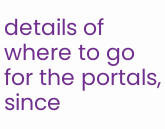details of where to go for the portals, since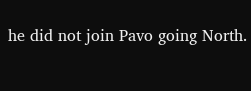he did not join Pavo going North.